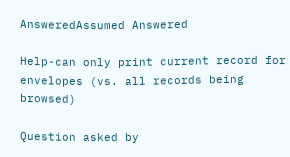AnsweredAssumed Answered

Help-can only print current record for envelopes (vs. all records being browsed)

Question asked by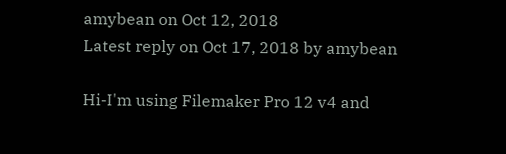amybean on Oct 12, 2018
Latest reply on Oct 17, 2018 by amybean

Hi-I'm using Filemaker Pro 12 v4 and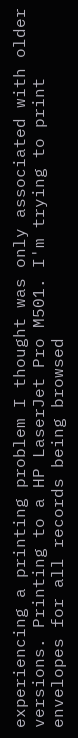experiencing a printing problem I thought was only associated with older versions. Printing to a HP LaserJet Pro M501. I'm trying to print envelopes for all records being browsed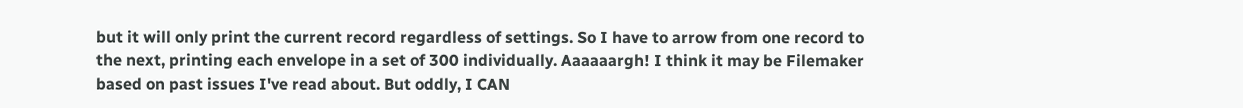but it will only print the current record regardless of settings. So I have to arrow from one record to the next, printing each envelope in a set of 300 individually. Aaaaaargh! I think it may be Filemaker based on past issues I've read about. But oddly, I CAN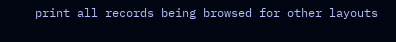print all records being browsed for other layouts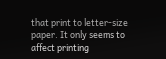that print to letter-size paper. It only seems to affect printing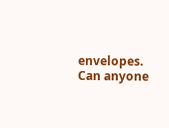envelopes. Can anyone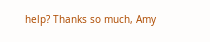help? Thanks so much, Amy